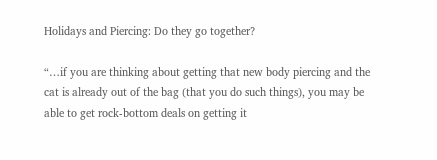Holidays and Piercing: Do they go together?

“…if you are thinking about getting that new body piercing and the cat is already out of the bag (that you do such things), you may be able to get rock-bottom deals on getting it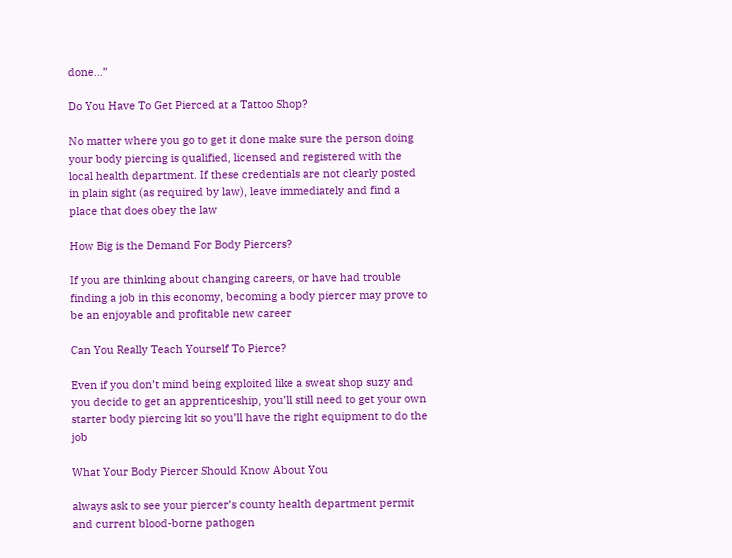done…”

Do You Have To Get Pierced at a Tattoo Shop?

No matter where you go to get it done make sure the person doing your body piercing is qualified, licensed and registered with the local health department. If these credentials are not clearly posted in plain sight (as required by law), leave immediately and find a place that does obey the law

How Big is the Demand For Body Piercers?

If you are thinking about changing careers, or have had trouble finding a job in this economy, becoming a body piercer may prove to be an enjoyable and profitable new career

Can You Really Teach Yourself To Pierce?

Even if you don’t mind being exploited like a sweat shop suzy and you decide to get an apprenticeship, you’ll still need to get your own starter body piercing kit so you’ll have the right equipment to do the job

What Your Body Piercer Should Know About You

always ask to see your piercer’s county health department permit and current blood-borne pathogen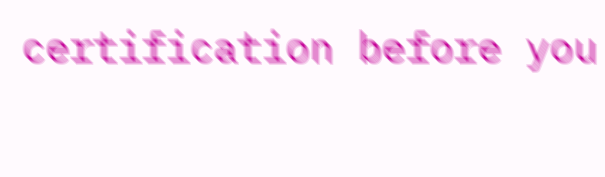certification before you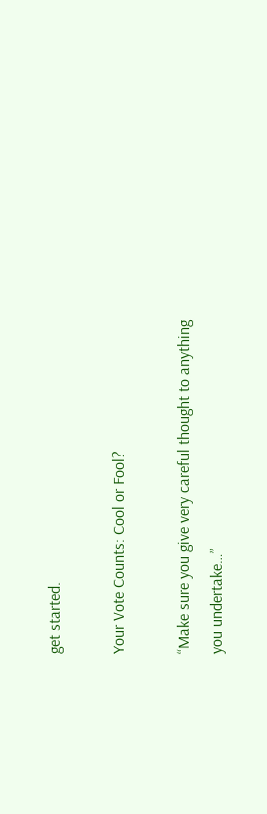get started.

Your Vote Counts: Cool or Fool?

“Make sure you give very careful thought to anything you undertake…”